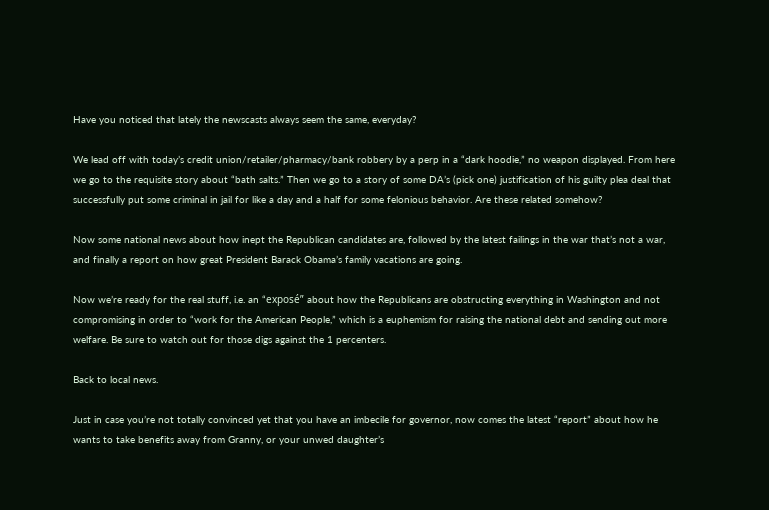Have you noticed that lately the newscasts always seem the same, everyday?

We lead off with today’s credit union/retailer/pharmacy/bank robbery by a perp in a “dark hoodie,” no weapon displayed. From here we go to the requisite story about “bath salts.” Then we go to a story of some DA’s (pick one) justification of his guilty plea deal that successfully put some criminal in jail for like a day and a half for some felonious behavior. Are these related somehow?

Now some national news about how inept the Republican candidates are, followed by the latest failings in the war that’s not a war, and finally a report on how great President Barack Obama’s family vacations are going.

Now we’re ready for the real stuff, i.e. an “exposé” about how the Republicans are obstructing everything in Washington and not compromising in order to “work for the American People,” which is a euphemism for raising the national debt and sending out more welfare. Be sure to watch out for those digs against the 1 percenters.

Back to local news.

Just in case you’re not totally convinced yet that you have an imbecile for governor, now comes the latest “report” about how he wants to take benefits away from Granny, or your unwed daughter’s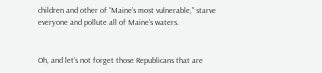children and other of “Maine’s most vulnerable,” starve everyone and pollute all of Maine’s waters.


Oh, and let’s not forget those Republicans that are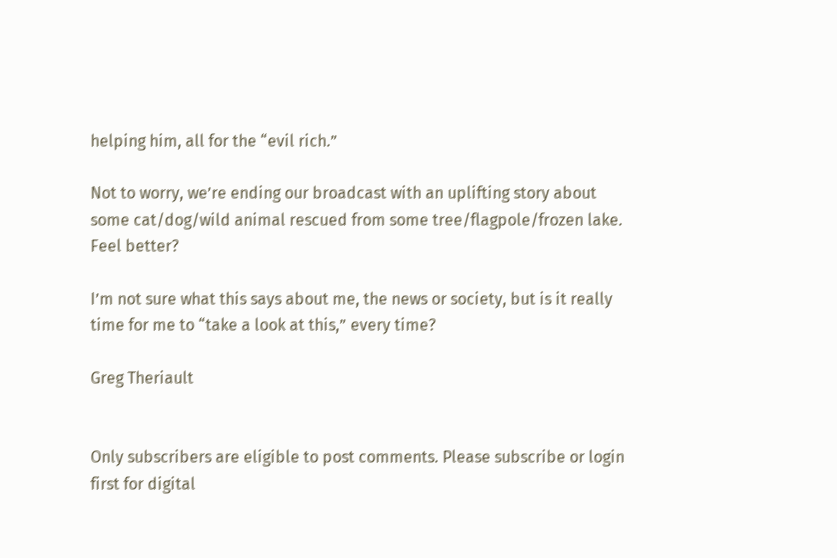helping him, all for the “evil rich.”

Not to worry, we’re ending our broadcast with an uplifting story about some cat/dog/wild animal rescued from some tree/flagpole/frozen lake. Feel better?

I’m not sure what this says about me, the news or society, but is it really time for me to “take a look at this,” every time?

Greg Theriault


Only subscribers are eligible to post comments. Please subscribe or login first for digital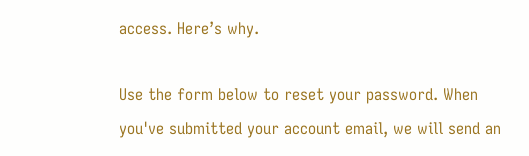access. Here’s why.

Use the form below to reset your password. When you've submitted your account email, we will send an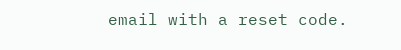email with a reset code.